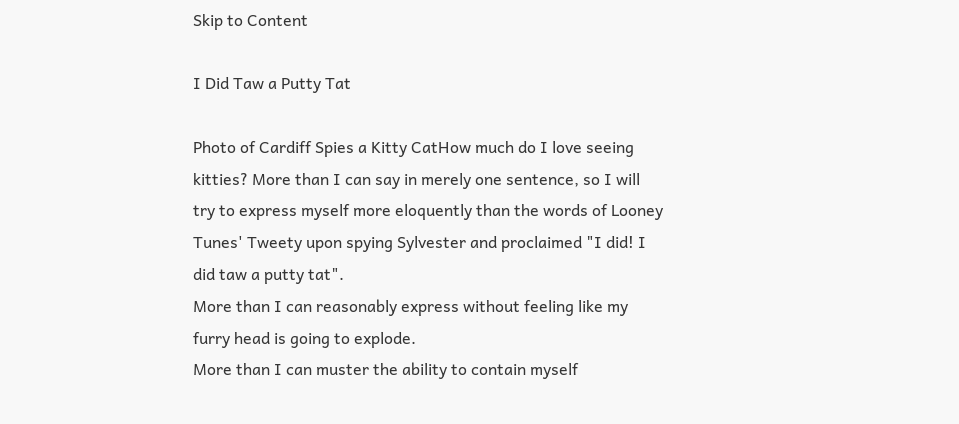Skip to Content

I Did Taw a Putty Tat

Photo of Cardiff Spies a Kitty CatHow much do I love seeing kitties? More than I can say in merely one sentence, so I will try to express myself more eloquently than the words of Looney Tunes' Tweety upon spying Sylvester and proclaimed "I did! I did taw a putty tat".
More than I can reasonably express without feeling like my furry head is going to explode.
More than I can muster the ability to contain myself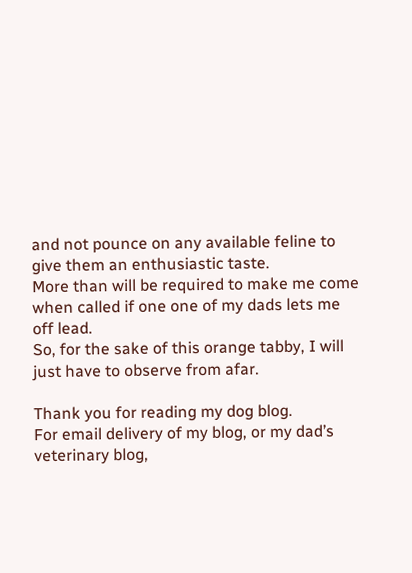and not pounce on any available feline to give them an enthusiastic taste.
More than will be required to make me come when called if one one of my dads lets me off lead.
So, for the sake of this orange tabby, I will just have to observe from afar.

Thank you for reading my dog blog.
For email delivery of my blog, or my dad’s veterinary blog,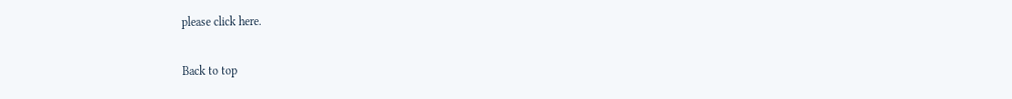please click here.

Back to top